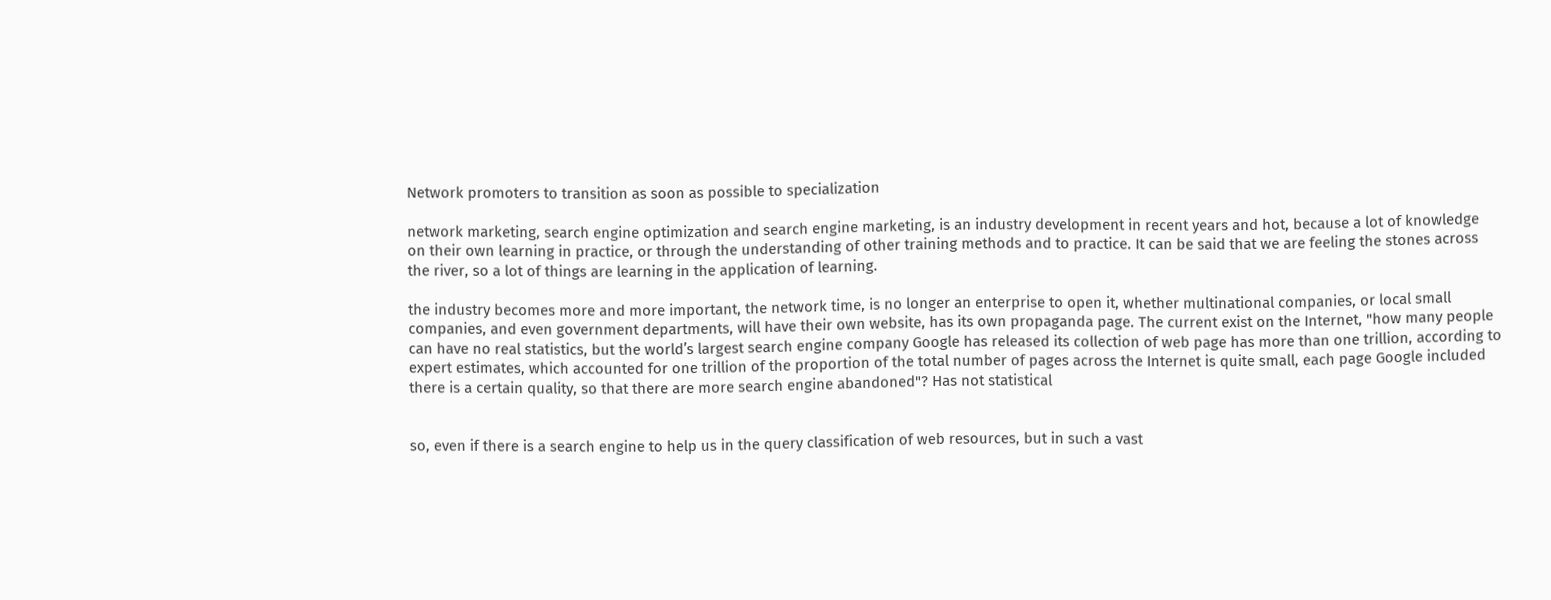Network promoters to transition as soon as possible to specialization

network marketing, search engine optimization and search engine marketing, is an industry development in recent years and hot, because a lot of knowledge on their own learning in practice, or through the understanding of other training methods and to practice. It can be said that we are feeling the stones across the river, so a lot of things are learning in the application of learning.

the industry becomes more and more important, the network time, is no longer an enterprise to open it, whether multinational companies, or local small companies, and even government departments, will have their own website, has its own propaganda page. The current exist on the Internet, "how many people can have no real statistics, but the world’s largest search engine company Google has released its collection of web page has more than one trillion, according to expert estimates, which accounted for one trillion of the proportion of the total number of pages across the Internet is quite small, each page Google included there is a certain quality, so that there are more search engine abandoned"? Has not statistical


so, even if there is a search engine to help us in the query classification of web resources, but in such a vast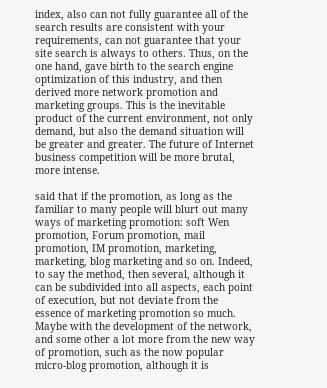index, also can not fully guarantee all of the search results are consistent with your requirements, can not guarantee that your site search is always to others. Thus, on the one hand, gave birth to the search engine optimization of this industry, and then derived more network promotion and marketing groups. This is the inevitable product of the current environment, not only demand, but also the demand situation will be greater and greater. The future of Internet business competition will be more brutal, more intense.

said that if the promotion, as long as the familiar to many people will blurt out many ways of marketing promotion: soft Wen promotion, Forum promotion, mail promotion, IM promotion, marketing, marketing, blog marketing and so on. Indeed, to say the method, then several, although it can be subdivided into all aspects, each point of execution, but not deviate from the essence of marketing promotion so much. Maybe with the development of the network, and some other a lot more from the new way of promotion, such as the now popular micro-blog promotion, although it is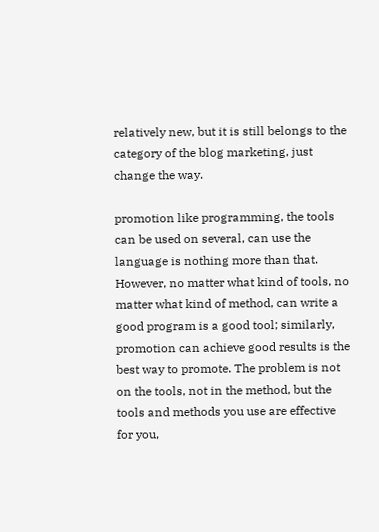relatively new, but it is still belongs to the category of the blog marketing, just change the way.

promotion like programming, the tools can be used on several, can use the language is nothing more than that. However, no matter what kind of tools, no matter what kind of method, can write a good program is a good tool; similarly, promotion can achieve good results is the best way to promote. The problem is not on the tools, not in the method, but the tools and methods you use are effective for you,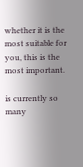whether it is the most suitable for you, this is the most important.

is currently so many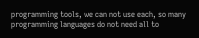programming tools, we can not use each, so many programming languages do not need all to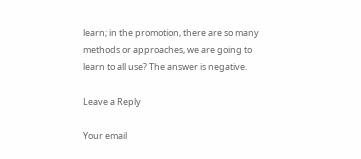learn; in the promotion, there are so many methods or approaches, we are going to learn to all use? The answer is negative.

Leave a Reply

Your email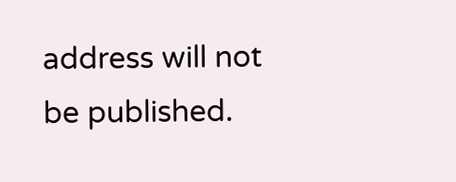address will not be published.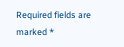Required fields are marked *